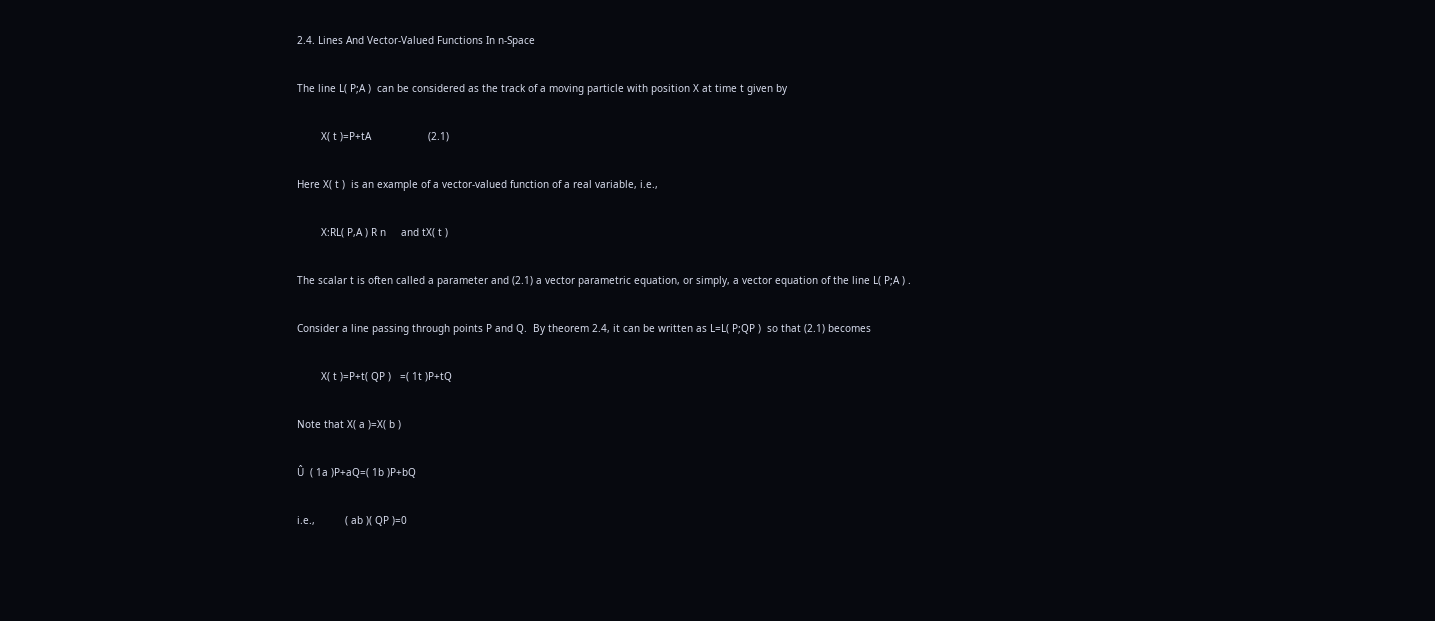2.4. Lines And Vector-Valued Functions In n-Space

The line L( P;A )  can be considered as the track of a moving particle with position X at time t given by

        X( t )=P+tA                   (2.1)

Here X( t )  is an example of a vector-valued function of a real variable, i.e.,

        X:RL( P,A ) R n     and tX( t )

The scalar t is often called a parameter and (2.1) a vector parametric equation, or simply, a vector equation of the line L( P;A ) .

Consider a line passing through points P and Q.  By theorem 2.4, it can be written as L=L( P;QP )  so that (2.1) becomes

        X( t )=P+t( QP )   =( 1t )P+tQ

Note that X( a )=X( b )

Û  ( 1a )P+aQ=( 1b )P+bQ

i.e.,          ( ab )( QP )=0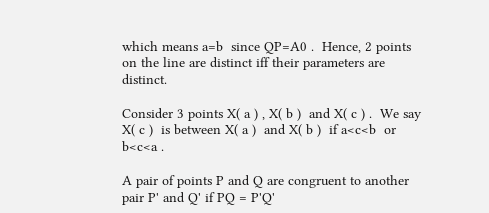which means a=b  since QP=A0 .  Hence, 2 points on the line are distinct iff their parameters are distinct.

Consider 3 points X( a ) , X( b )  and X( c ) .  We say X( c )  is between X( a )  and X( b )  if a<c<b  or b<c<a .

A pair of points P and Q are congruent to another pair P' and Q' if PQ = P'Q'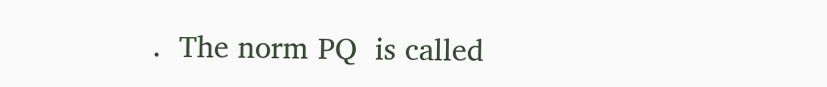.  The norm PQ  is called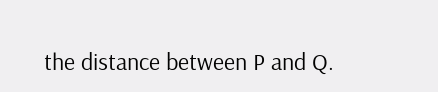the distance between P and Q.